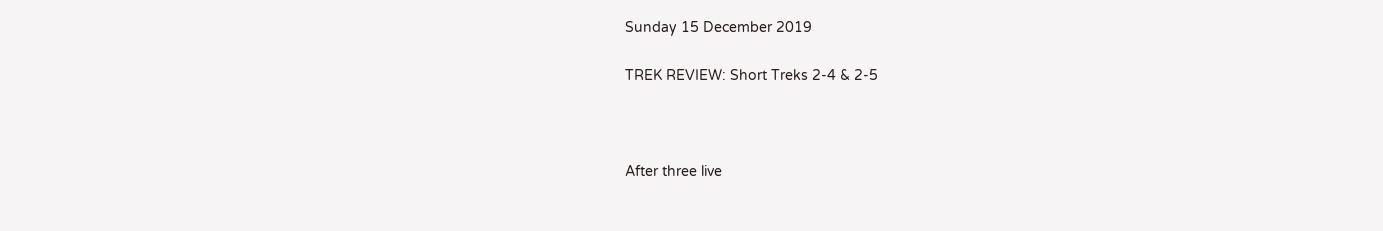Sunday 15 December 2019

TREK REVIEW: Short Treks 2-4 & 2-5



After three live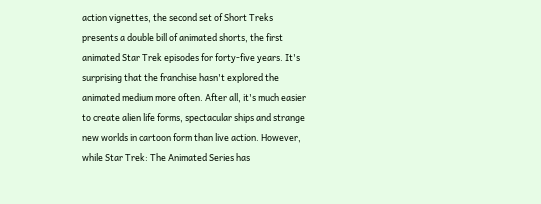action vignettes, the second set of Short Treks presents a double bill of animated shorts, the first animated Star Trek episodes for forty-five years. It's surprising that the franchise hasn't explored the animated medium more often. After all, it's much easier to create alien life forms, spectacular ships and strange new worlds in cartoon form than live action. However, while Star Trek: The Animated Series has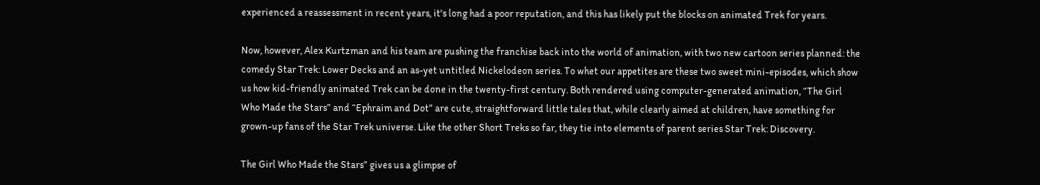experienced a reassessment in recent years, it's long had a poor reputation, and this has likely put the blocks on animated Trek for years.

Now, however, Alex Kurtzman and his team are pushing the franchise back into the world of animation, with two new cartoon series planned: the comedy Star Trek: Lower Decks and an as-yet untitled Nickelodeon series. To whet our appetites are these two sweet mini-episodes, which show us how kid-friendly animated Trek can be done in the twenty-first century. Both rendered using computer-generated animation, “The Girl Who Made the Stars” and “Ephraim and Dot” are cute, straightforward little tales that, while clearly aimed at children, have something for grown-up fans of the Star Trek universe. Like the other Short Treks so far, they tie into elements of parent series Star Trek: Discovery.

The Girl Who Made the Stars” gives us a glimpse of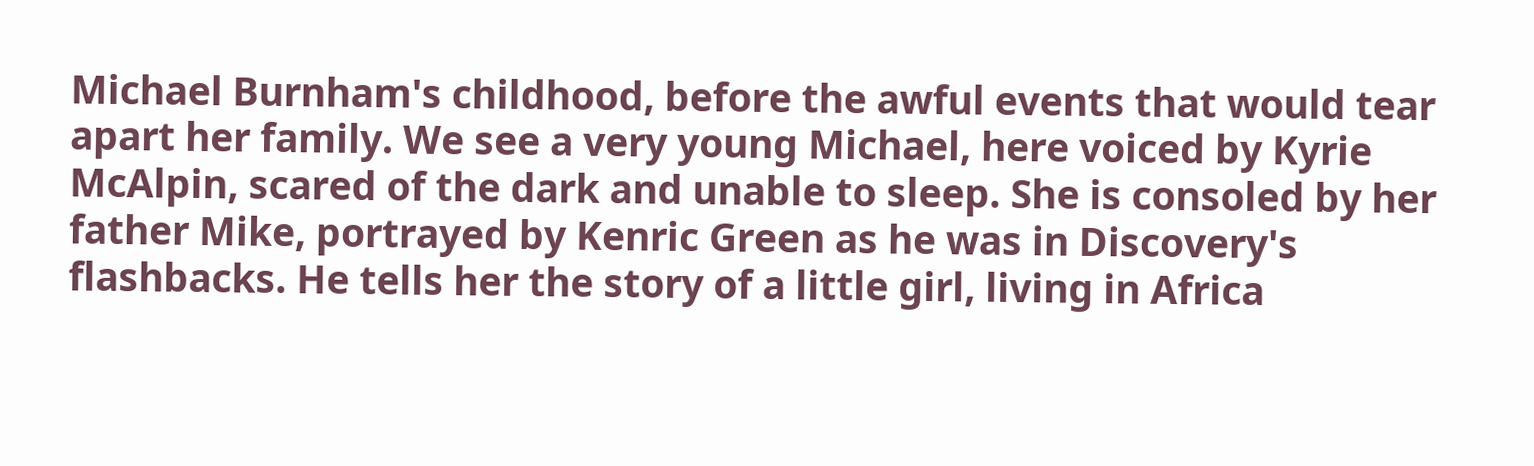Michael Burnham's childhood, before the awful events that would tear apart her family. We see a very young Michael, here voiced by Kyrie McAlpin, scared of the dark and unable to sleep. She is consoled by her father Mike, portrayed by Kenric Green as he was in Discovery's flashbacks. He tells her the story of a little girl, living in Africa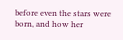before even the stars were born, and how her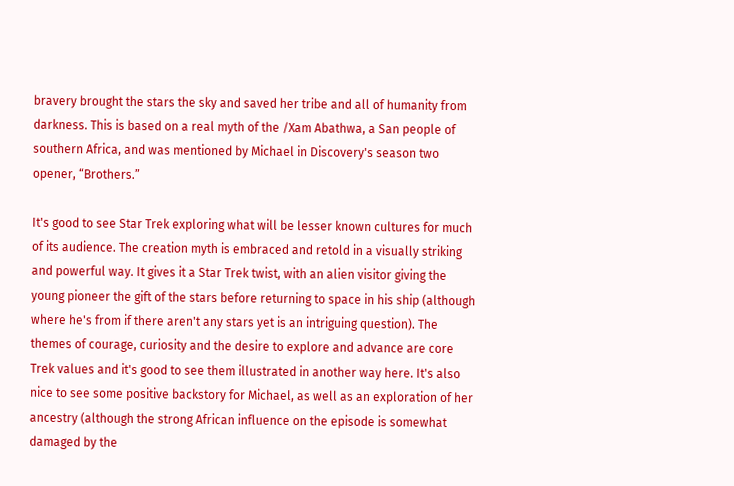bravery brought the stars the sky and saved her tribe and all of humanity from darkness. This is based on a real myth of the /Xam Abathwa, a San people of southern Africa, and was mentioned by Michael in Discovery's season two opener, “Brothers.”

It's good to see Star Trek exploring what will be lesser known cultures for much of its audience. The creation myth is embraced and retold in a visually striking and powerful way. It gives it a Star Trek twist, with an alien visitor giving the young pioneer the gift of the stars before returning to space in his ship (although where he's from if there aren't any stars yet is an intriguing question). The themes of courage, curiosity and the desire to explore and advance are core Trek values and it's good to see them illustrated in another way here. It's also nice to see some positive backstory for Michael, as well as an exploration of her ancestry (although the strong African influence on the episode is somewhat damaged by the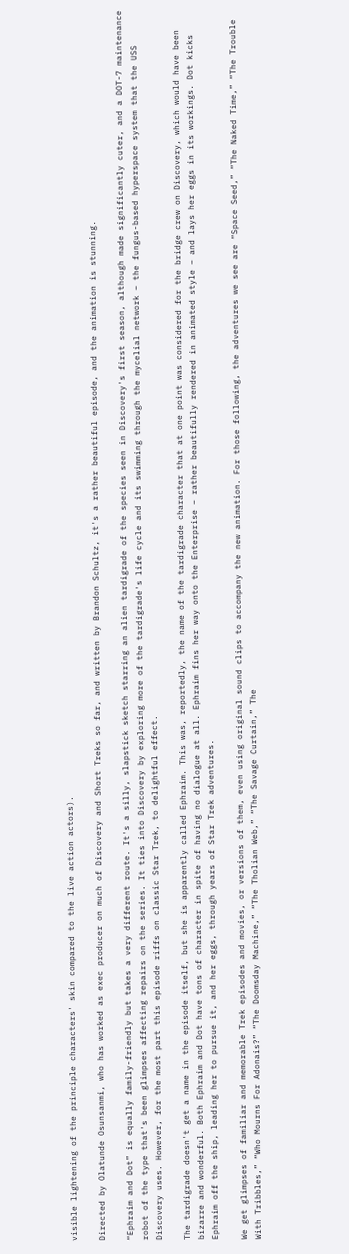visible lightening of the principle characters' skin compared to the live action actors).

Directed by Olatunde Osunsanmi, who has worked as exec producer on much of Discovery and Short Treks so far, and written by Brandon Schultz, it's a rather beautiful episode, and the animation is stunning.

“Ephraim and Dot” is equally family-friendly but takes a very different route. It's a silly, slapstick sketch starring an alien tardigrade of the species seen in Discovery's first season, although made significantly cuter, and a DOT-7 maintenance robot of the type that's been glimpses affecting repairs on the series. It ties into Discovery by exploring more of the tardigrade's life cycle and its swimming through the mycelial network – the fungus-based hyperspace system that the USS Discovery uses. However, for the most part this episode riffs on classic Star Trek, to delightful effect.

The tardigrade doesn't get a name in the episode itself, but she is apparently called Ephraim. This was, reportedly, the name of the tardigrade character that at one point was considered for the bridge crew on Discovery, which would have been bizarre and wonderful. Both Ephraim and Dot have tons of character in spite of having no dialogue at all. Ephraim fins her way onto the Enterprise – rather beautifully rendered in animated style – and lays her eggs in its workings. Dot kicks Ephraim off the ship, leading her to pursue it, and her eggs, through years of Star Trek adventures.

We get glimpses of familiar and memorable Trek episodes and movies, or versions of them, even using original sound clips to accompany the new animation. For those following, the adventures we see are “Space Seed,” “The Naked Time,” “The Trouble With Tribbles,” “Who Mourns For Adonais?” “The Doomsday Machine,” “The Tholian Web,” “The Savage Curtain,” The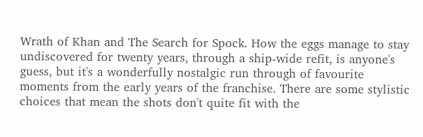Wrath of Khan and The Search for Spock. How the eggs manage to stay undiscovered for twenty years, through a ship-wide refit, is anyone's guess, but it's a wonderfully nostalgic run through of favourite moments from the early years of the franchise. There are some stylistic choices that mean the shots don't quite fit with the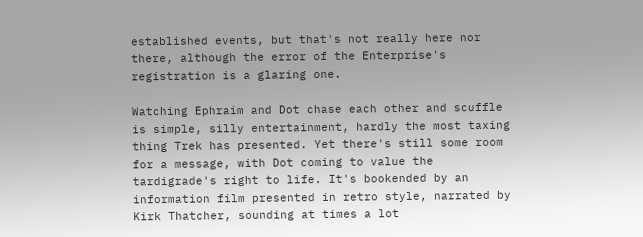established events, but that's not really here nor there, although the error of the Enterprise's registration is a glaring one.

Watching Ephraim and Dot chase each other and scuffle is simple, silly entertainment, hardly the most taxing thing Trek has presented. Yet there's still some room for a message, with Dot coming to value the tardigrade's right to life. It's bookended by an information film presented in retro style, narrated by Kirk Thatcher, sounding at times a lot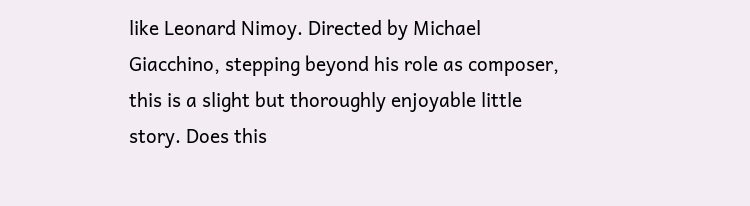like Leonard Nimoy. Directed by Michael Giacchino, stepping beyond his role as composer, this is a slight but thoroughly enjoyable little story. Does this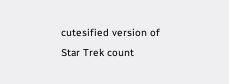cutesified version of Star Trek count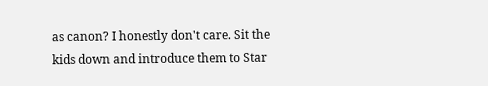as canon? I honestly don't care. Sit the kids down and introduce them to Star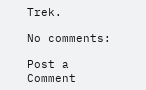Trek.

No comments:

Post a Comment